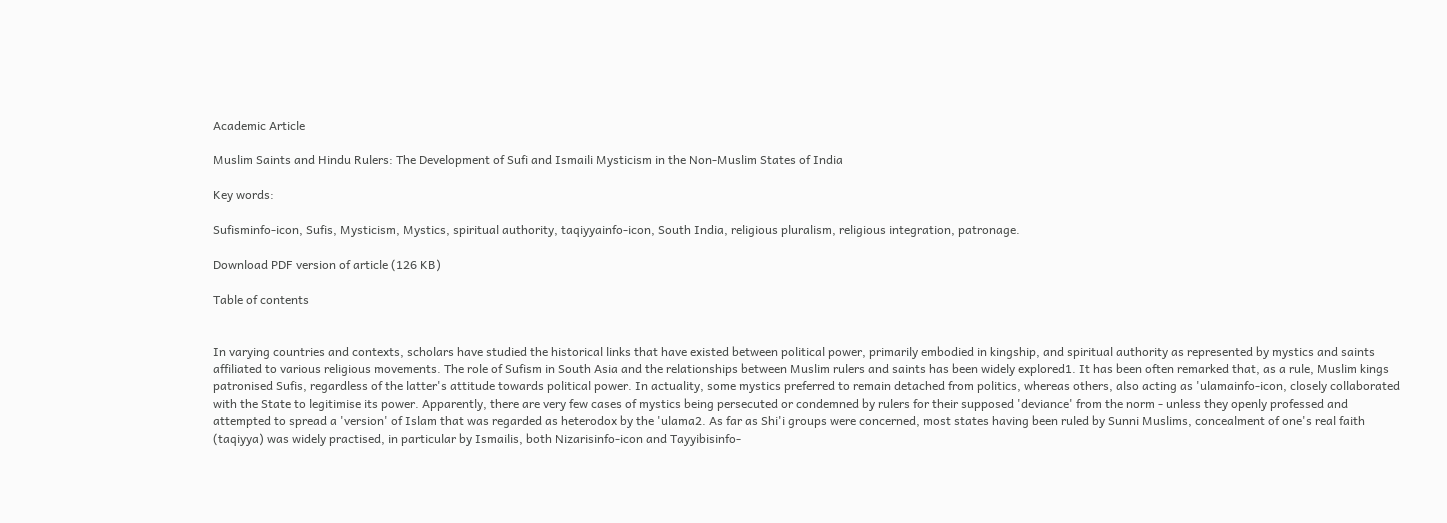Academic Article

Muslim Saints and Hindu Rulers: The Development of Sufi and Ismaili Mysticism in the Non-Muslim States of India

Key words:

Sufisminfo-icon, Sufis, Mysticism, Mystics, spiritual authority, taqiyyainfo-icon, South India, religious pluralism, religious integration, patronage.

Download PDF version of article (126 KB)

Table of contents


In varying countries and contexts, scholars have studied the historical links that have existed between political power, primarily embodied in kingship, and spiritual authority as represented by mystics and saints affiliated to various religious movements. The role of Sufism in South Asia and the relationships between Muslim rulers and saints has been widely explored1. It has been often remarked that, as a rule, Muslim kings patronised Sufis, regardless of the latter's attitude towards political power. In actuality, some mystics preferred to remain detached from politics, whereas others, also acting as 'ulamainfo-icon, closely collaborated with the State to legitimise its power. Apparently, there are very few cases of mystics being persecuted or condemned by rulers for their supposed 'deviance' from the norm - unless they openly professed and attempted to spread a 'version' of Islam that was regarded as heterodox by the 'ulama2. As far as Shi'i groups were concerned, most states having been ruled by Sunni Muslims, concealment of one's real faith (taqiyya) was widely practised, in particular by Ismailis, both Nizarisinfo-icon and Tayyibisinfo-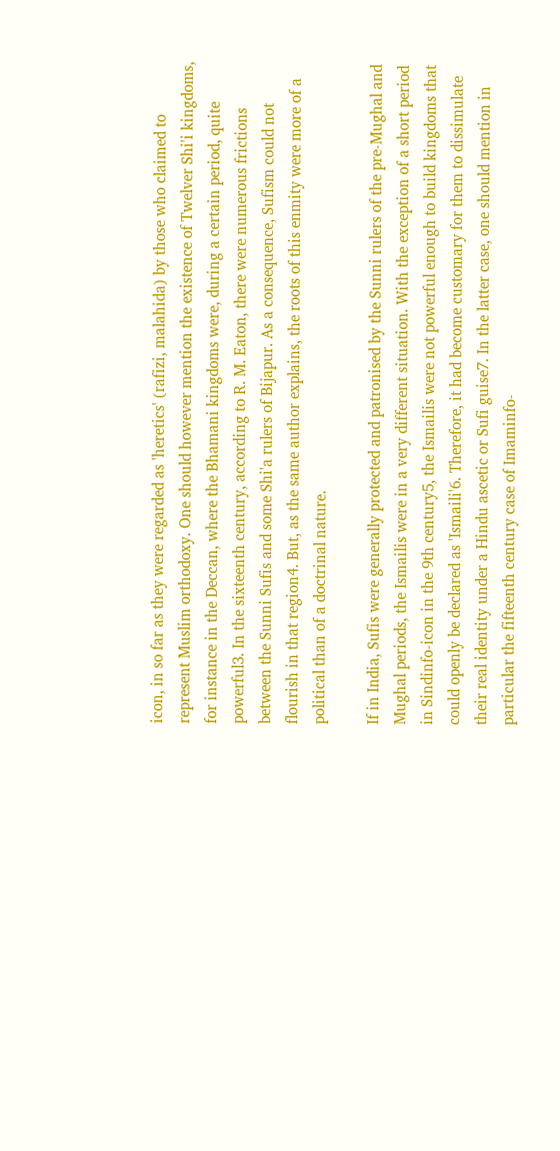icon, in so far as they were regarded as 'heretics' (rafizi, malahida) by those who claimed to represent Muslim orthodoxy. One should however mention the existence of Twelver Shi'i kingdoms, for instance in the Deccan, where the Bhamani kingdoms were, during a certain period, quite powerful3. In the sixteenth century, according to R. M. Eaton, there were numerous frictions between the Sunni Sufis and some Shi'a rulers of Bijapur. As a consequence, Sufism could not flourish in that region4. But, as the same author explains, the roots of this enmity were more of a political than of a doctrinal nature.

If in India, Sufis were generally protected and patronised by the Sunni rulers of the pre-Mughal and Mughal periods, the Ismailis were in a very different situation. With the exception of a short period in Sindinfo-icon in the 9th century5, the Ismailis were not powerful enough to build kingdoms that could openly be declared as 'Ismaili'6. Therefore, it had become customary for them to dissimulate their real identity under a Hindu ascetic or Sufi guise7. In the latter case, one should mention in particular the fifteenth century case of Imaminfo-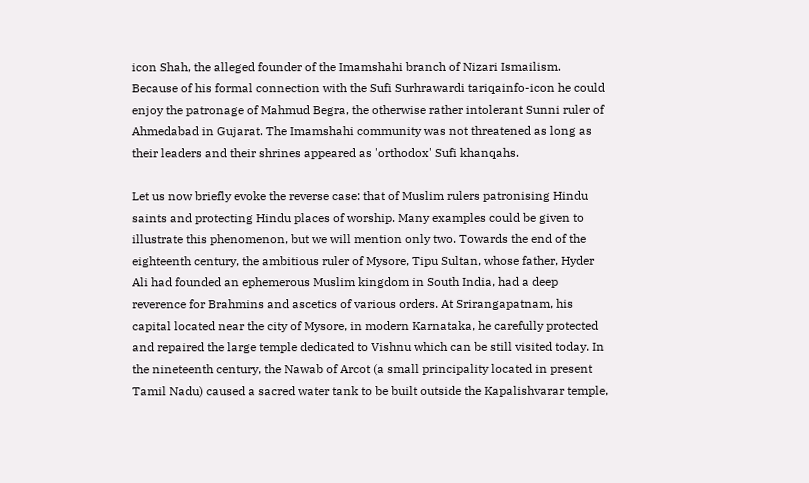icon Shah, the alleged founder of the Imamshahi branch of Nizari Ismailism. Because of his formal connection with the Sufi Surhrawardi tariqainfo-icon he could enjoy the patronage of Mahmud Begra, the otherwise rather intolerant Sunni ruler of Ahmedabad in Gujarat. The Imamshahi community was not threatened as long as their leaders and their shrines appeared as 'orthodox' Sufi khanqahs.

Let us now briefly evoke the reverse case: that of Muslim rulers patronising Hindu saints and protecting Hindu places of worship. Many examples could be given to illustrate this phenomenon, but we will mention only two. Towards the end of the eighteenth century, the ambitious ruler of Mysore, Tipu Sultan, whose father, Hyder Ali had founded an ephemerous Muslim kingdom in South India, had a deep reverence for Brahmins and ascetics of various orders. At Srirangapatnam, his capital located near the city of Mysore, in modern Karnataka, he carefully protected and repaired the large temple dedicated to Vishnu which can be still visited today. In the nineteenth century, the Nawab of Arcot (a small principality located in present Tamil Nadu) caused a sacred water tank to be built outside the Kapalishvarar temple,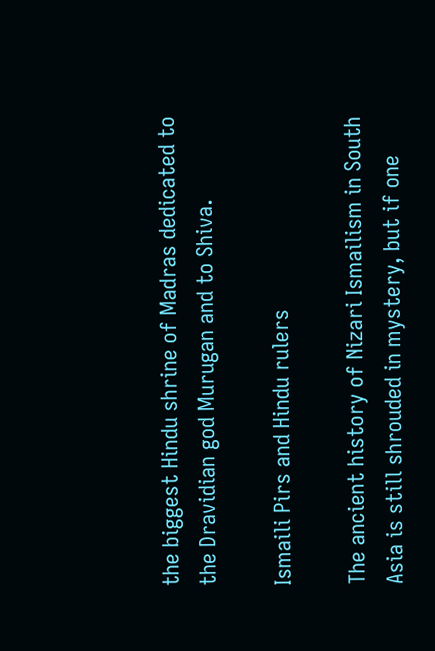the biggest Hindu shrine of Madras dedicated to the Dravidian god Murugan and to Shiva.

Ismaili Pirs and Hindu rulers

The ancient history of Nizari Ismailism in South Asia is still shrouded in mystery, but if one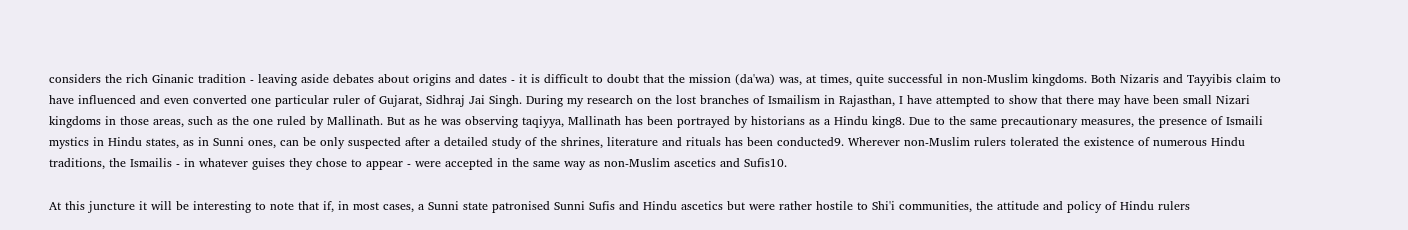considers the rich Ginanic tradition - leaving aside debates about origins and dates - it is difficult to doubt that the mission (da'wa) was, at times, quite successful in non-Muslim kingdoms. Both Nizaris and Tayyibis claim to have influenced and even converted one particular ruler of Gujarat, Sidhraj Jai Singh. During my research on the lost branches of Ismailism in Rajasthan, I have attempted to show that there may have been small Nizari kingdoms in those areas, such as the one ruled by Mallinath. But as he was observing taqiyya, Mallinath has been portrayed by historians as a Hindu king8. Due to the same precautionary measures, the presence of Ismaili mystics in Hindu states, as in Sunni ones, can be only suspected after a detailed study of the shrines, literature and rituals has been conducted9. Wherever non-Muslim rulers tolerated the existence of numerous Hindu traditions, the Ismailis - in whatever guises they chose to appear - were accepted in the same way as non-Muslim ascetics and Sufis10.

At this juncture it will be interesting to note that if, in most cases, a Sunni state patronised Sunni Sufis and Hindu ascetics but were rather hostile to Shi'i communities, the attitude and policy of Hindu rulers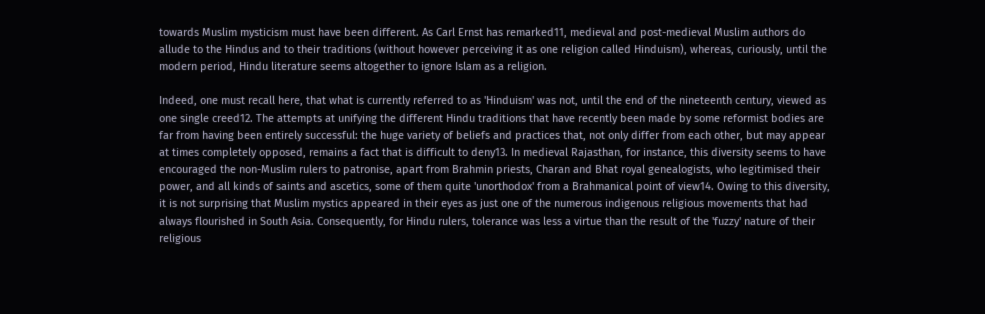towards Muslim mysticism must have been different. As Carl Ernst has remarked11, medieval and post-medieval Muslim authors do allude to the Hindus and to their traditions (without however perceiving it as one religion called Hinduism), whereas, curiously, until the modern period, Hindu literature seems altogether to ignore Islam as a religion.

Indeed, one must recall here, that what is currently referred to as 'Hinduism' was not, until the end of the nineteenth century, viewed as one single creed12. The attempts at unifying the different Hindu traditions that have recently been made by some reformist bodies are far from having been entirely successful: the huge variety of beliefs and practices that, not only differ from each other, but may appear at times completely opposed, remains a fact that is difficult to deny13. In medieval Rajasthan, for instance, this diversity seems to have encouraged the non-Muslim rulers to patronise, apart from Brahmin priests, Charan and Bhat royal genealogists, who legitimised their power, and all kinds of saints and ascetics, some of them quite 'unorthodox' from a Brahmanical point of view14. Owing to this diversity, it is not surprising that Muslim mystics appeared in their eyes as just one of the numerous indigenous religious movements that had always flourished in South Asia. Consequently, for Hindu rulers, tolerance was less a virtue than the result of the 'fuzzy' nature of their religious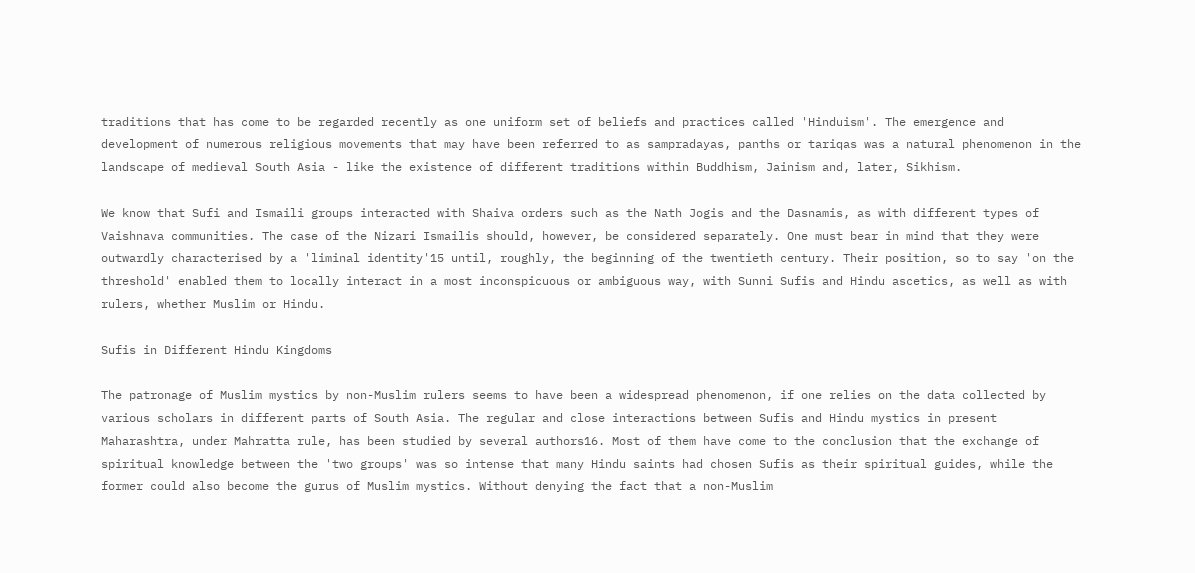traditions that has come to be regarded recently as one uniform set of beliefs and practices called 'Hinduism'. The emergence and development of numerous religious movements that may have been referred to as sampradayas, panths or tariqas was a natural phenomenon in the landscape of medieval South Asia - like the existence of different traditions within Buddhism, Jainism and, later, Sikhism.

We know that Sufi and Ismaili groups interacted with Shaiva orders such as the Nath Jogis and the Dasnamis, as with different types of Vaishnava communities. The case of the Nizari Ismailis should, however, be considered separately. One must bear in mind that they were outwardly characterised by a 'liminal identity'15 until, roughly, the beginning of the twentieth century. Their position, so to say 'on the threshold' enabled them to locally interact in a most inconspicuous or ambiguous way, with Sunni Sufis and Hindu ascetics, as well as with rulers, whether Muslim or Hindu.

Sufis in Different Hindu Kingdoms

The patronage of Muslim mystics by non-Muslim rulers seems to have been a widespread phenomenon, if one relies on the data collected by various scholars in different parts of South Asia. The regular and close interactions between Sufis and Hindu mystics in present Maharashtra, under Mahratta rule, has been studied by several authors16. Most of them have come to the conclusion that the exchange of spiritual knowledge between the 'two groups' was so intense that many Hindu saints had chosen Sufis as their spiritual guides, while the former could also become the gurus of Muslim mystics. Without denying the fact that a non-Muslim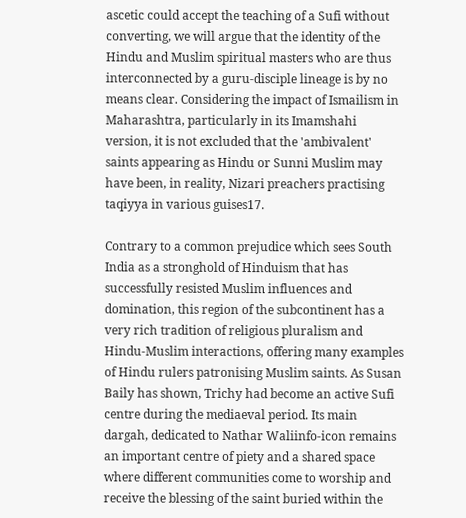ascetic could accept the teaching of a Sufi without converting, we will argue that the identity of the Hindu and Muslim spiritual masters who are thus interconnected by a guru-disciple lineage is by no means clear. Considering the impact of Ismailism in Maharashtra, particularly in its Imamshahi version, it is not excluded that the 'ambivalent' saints appearing as Hindu or Sunni Muslim may have been, in reality, Nizari preachers practising taqiyya in various guises17.

Contrary to a common prejudice which sees South India as a stronghold of Hinduism that has successfully resisted Muslim influences and domination, this region of the subcontinent has a very rich tradition of religious pluralism and Hindu-Muslim interactions, offering many examples of Hindu rulers patronising Muslim saints. As Susan Baily has shown, Trichy had become an active Sufi centre during the mediaeval period. Its main dargah, dedicated to Nathar Waliinfo-icon remains an important centre of piety and a shared space where different communities come to worship and receive the blessing of the saint buried within the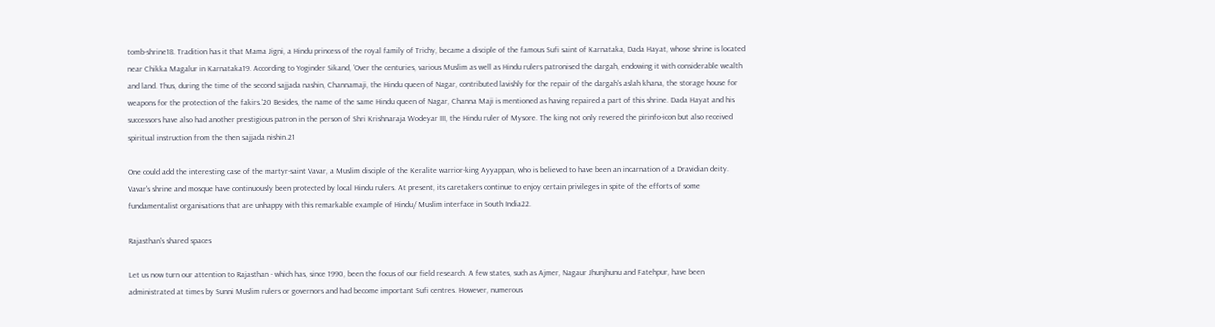tomb-shrine18. Tradition has it that Mama Jigni, a Hindu princess of the royal family of Trichy, became a disciple of the famous Sufi saint of Karnataka, Dada Hayat, whose shrine is located near Chikka Magalur in Karnataka19. According to Yoginder Sikand, 'Over the centuries, various Muslim as well as Hindu rulers patronised the dargah, endowing it with considerable wealth and land. Thus, during the time of the second sajjada nashin, Channamaji, the Hindu queen of Nagar, contributed lavishly for the repair of the dargah's aslah khana, the storage house for weapons for the protection of the fakirs.'20 Besides, the name of the same Hindu queen of Nagar, Channa Maji is mentioned as having repaired a part of this shrine. Dada Hayat and his successors have also had another prestigious patron in the person of Shri Krishnaraja Wodeyar III, the Hindu ruler of Mysore. The king not only revered the pirinfo-icon but also received spiritual instruction from the then sajjada nishin.21

One could add the interesting case of the martyr-saint Vavar, a Muslim disciple of the Keralite warrior-king Ayyappan, who is believed to have been an incarnation of a Dravidian deity. Vavar's shrine and mosque have continuously been protected by local Hindu rulers. At present, its caretakers continue to enjoy certain privileges in spite of the efforts of some fundamentalist organisations that are unhappy with this remarkable example of Hindu/ Muslim interface in South India22.

Rajasthan's shared spaces

Let us now turn our attention to Rajasthan - which has, since 1990, been the focus of our field research. A few states, such as Ajmer, Nagaur Jhunjhunu and Fatehpur, have been administrated at times by Sunni Muslim rulers or governors and had become important Sufi centres. However, numerous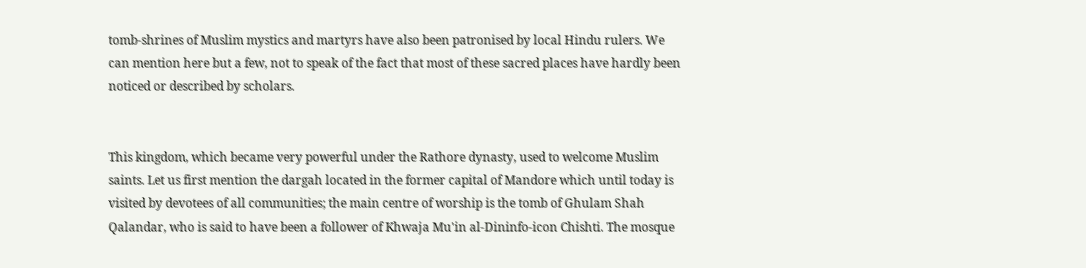tomb-shrines of Muslim mystics and martyrs have also been patronised by local Hindu rulers. We can mention here but a few, not to speak of the fact that most of these sacred places have hardly been noticed or described by scholars.


This kingdom, which became very powerful under the Rathore dynasty, used to welcome Muslim saints. Let us first mention the dargah located in the former capital of Mandore which until today is visited by devotees of all communities; the main centre of worship is the tomb of Ghulam Shah Qalandar, who is said to have been a follower of Khwaja Mu'in al-Dininfo-icon Chishti. The mosque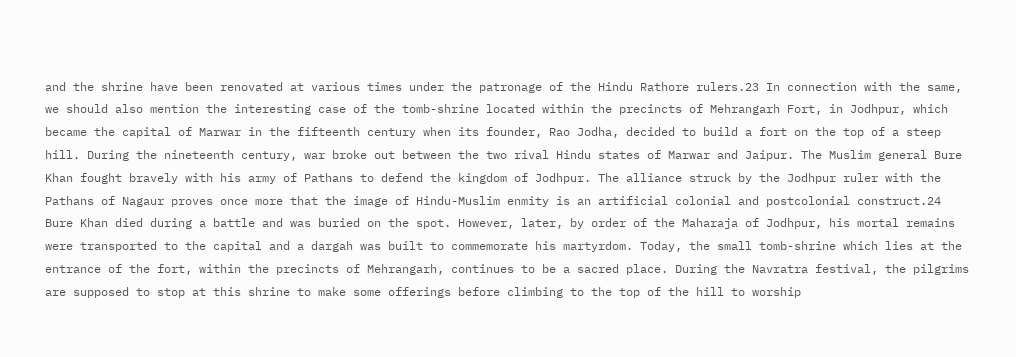and the shrine have been renovated at various times under the patronage of the Hindu Rathore rulers.23 In connection with the same, we should also mention the interesting case of the tomb-shrine located within the precincts of Mehrangarh Fort, in Jodhpur, which became the capital of Marwar in the fifteenth century when its founder, Rao Jodha, decided to build a fort on the top of a steep hill. During the nineteenth century, war broke out between the two rival Hindu states of Marwar and Jaipur. The Muslim general Bure Khan fought bravely with his army of Pathans to defend the kingdom of Jodhpur. The alliance struck by the Jodhpur ruler with the Pathans of Nagaur proves once more that the image of Hindu-Muslim enmity is an artificial colonial and postcolonial construct.24 Bure Khan died during a battle and was buried on the spot. However, later, by order of the Maharaja of Jodhpur, his mortal remains were transported to the capital and a dargah was built to commemorate his martyrdom. Today, the small tomb-shrine which lies at the entrance of the fort, within the precincts of Mehrangarh, continues to be a sacred place. During the Navratra festival, the pilgrims are supposed to stop at this shrine to make some offerings before climbing to the top of the hill to worship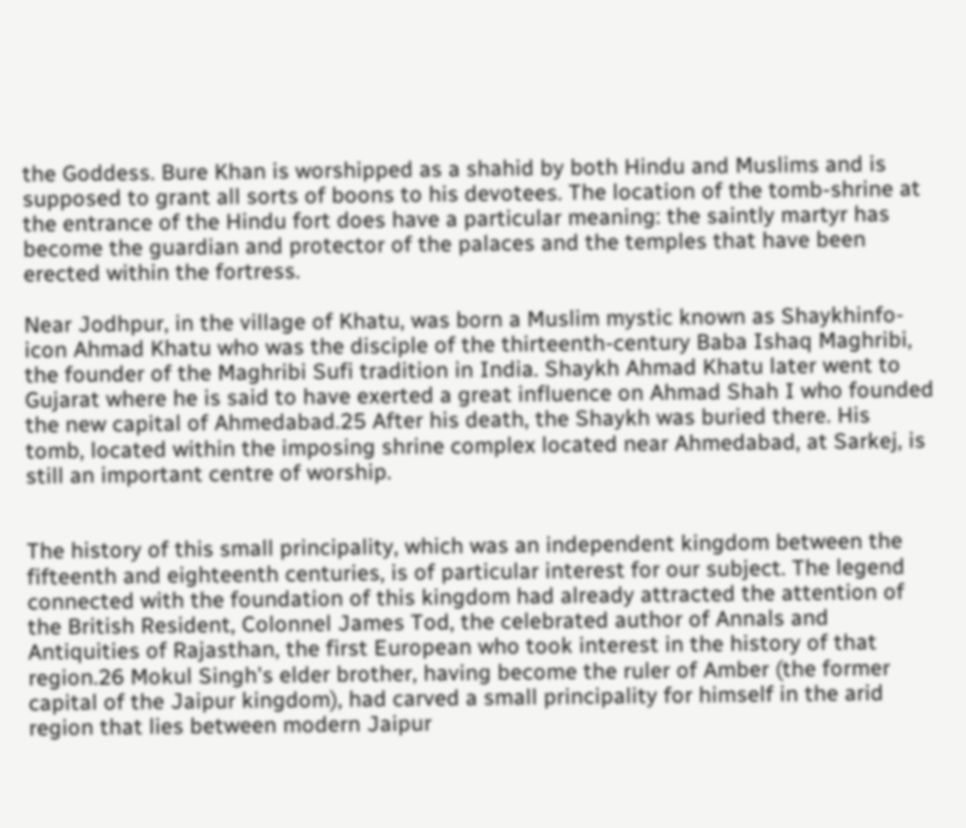the Goddess. Bure Khan is worshipped as a shahid by both Hindu and Muslims and is supposed to grant all sorts of boons to his devotees. The location of the tomb-shrine at the entrance of the Hindu fort does have a particular meaning: the saintly martyr has become the guardian and protector of the palaces and the temples that have been erected within the fortress.

Near Jodhpur, in the village of Khatu, was born a Muslim mystic known as Shaykhinfo-icon Ahmad Khatu who was the disciple of the thirteenth-century Baba Ishaq Maghribi, the founder of the Maghribi Sufi tradition in India. Shaykh Ahmad Khatu later went to Gujarat where he is said to have exerted a great influence on Ahmad Shah I who founded the new capital of Ahmedabad.25 After his death, the Shaykh was buried there. His tomb, located within the imposing shrine complex located near Ahmedabad, at Sarkej, is still an important centre of worship.


The history of this small principality, which was an independent kingdom between the fifteenth and eighteenth centuries, is of particular interest for our subject. The legend connected with the foundation of this kingdom had already attracted the attention of the British Resident, Colonnel James Tod, the celebrated author of Annals and Antiquities of Rajasthan, the first European who took interest in the history of that region.26 Mokul Singh's elder brother, having become the ruler of Amber (the former capital of the Jaipur kingdom), had carved a small principality for himself in the arid region that lies between modern Jaipur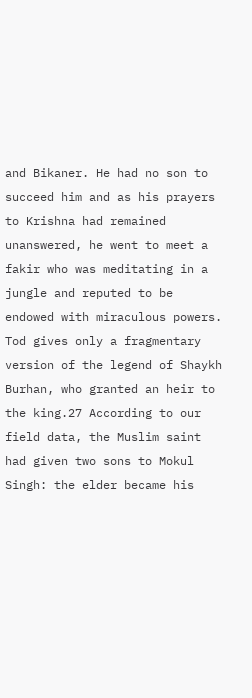and Bikaner. He had no son to succeed him and as his prayers to Krishna had remained unanswered, he went to meet a fakir who was meditating in a jungle and reputed to be endowed with miraculous powers. Tod gives only a fragmentary version of the legend of Shaykh Burhan, who granted an heir to the king.27 According to our field data, the Muslim saint had given two sons to Mokul Singh: the elder became his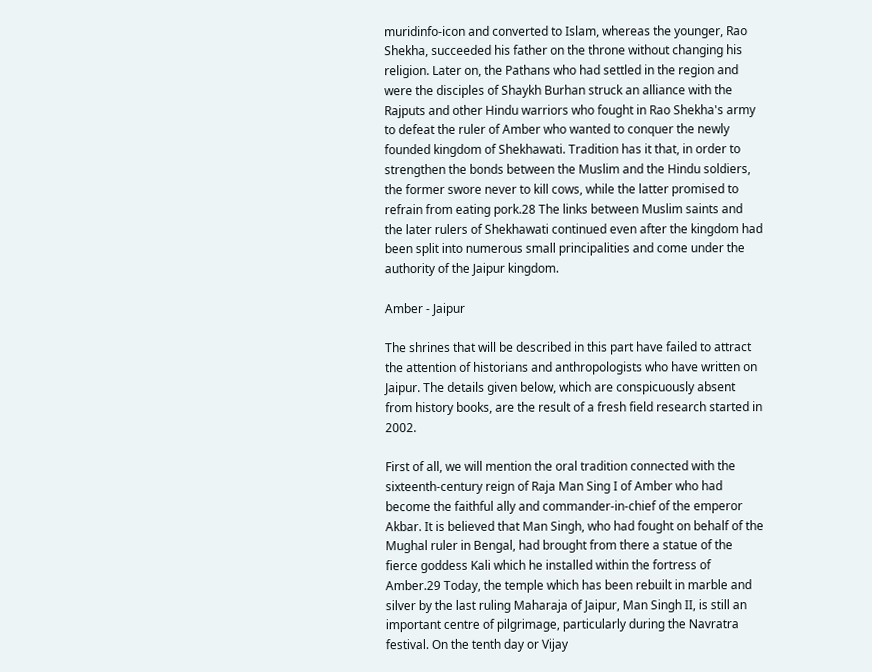muridinfo-icon and converted to Islam, whereas the younger, Rao Shekha, succeeded his father on the throne without changing his religion. Later on, the Pathans who had settled in the region and were the disciples of Shaykh Burhan struck an alliance with the Rajputs and other Hindu warriors who fought in Rao Shekha's army to defeat the ruler of Amber who wanted to conquer the newly founded kingdom of Shekhawati. Tradition has it that, in order to strengthen the bonds between the Muslim and the Hindu soldiers, the former swore never to kill cows, while the latter promised to refrain from eating pork.28 The links between Muslim saints and the later rulers of Shekhawati continued even after the kingdom had been split into numerous small principalities and come under the authority of the Jaipur kingdom.

Amber - Jaipur

The shrines that will be described in this part have failed to attract the attention of historians and anthropologists who have written on Jaipur. The details given below, which are conspicuously absent from history books, are the result of a fresh field research started in 2002.

First of all, we will mention the oral tradition connected with the sixteenth-century reign of Raja Man Sing I of Amber who had become the faithful ally and commander-in-chief of the emperor Akbar. It is believed that Man Singh, who had fought on behalf of the Mughal ruler in Bengal, had brought from there a statue of the fierce goddess Kali which he installed within the fortress of Amber.29 Today, the temple which has been rebuilt in marble and silver by the last ruling Maharaja of Jaipur, Man Singh II, is still an important centre of pilgrimage, particularly during the Navratra festival. On the tenth day or Vijay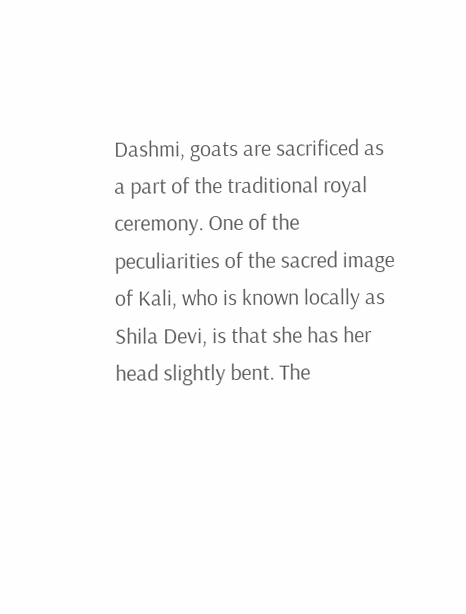Dashmi, goats are sacrificed as a part of the traditional royal ceremony. One of the peculiarities of the sacred image of Kali, who is known locally as Shila Devi, is that she has her head slightly bent. The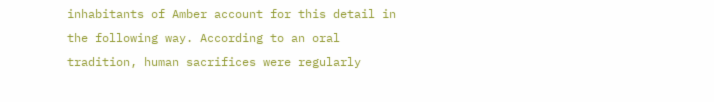inhabitants of Amber account for this detail in the following way. According to an oral tradition, human sacrifices were regularly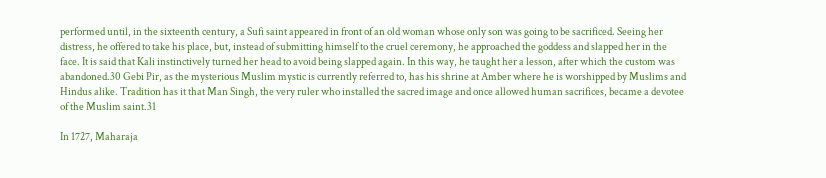performed until, in the sixteenth century, a Sufi saint appeared in front of an old woman whose only son was going to be sacrificed. Seeing her distress, he offered to take his place, but, instead of submitting himself to the cruel ceremony, he approached the goddess and slapped her in the face. It is said that Kali instinctively turned her head to avoid being slapped again. In this way, he taught her a lesson, after which the custom was abandoned.30 Gebi Pir, as the mysterious Muslim mystic is currently referred to, has his shrine at Amber where he is worshipped by Muslims and Hindus alike. Tradition has it that Man Singh, the very ruler who installed the sacred image and once allowed human sacrifices, became a devotee of the Muslim saint.31

In 1727, Maharaja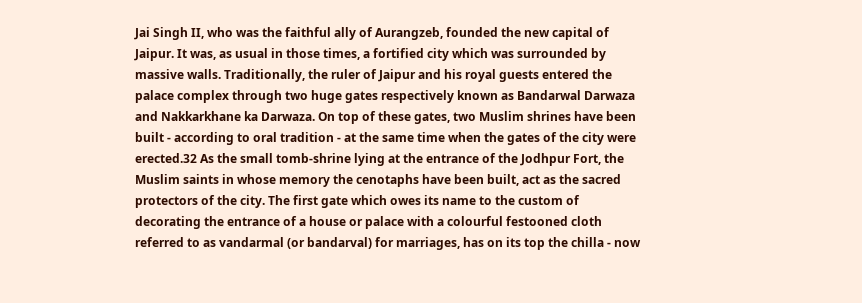Jai Singh II, who was the faithful ally of Aurangzeb, founded the new capital of Jaipur. It was, as usual in those times, a fortified city which was surrounded by massive walls. Traditionally, the ruler of Jaipur and his royal guests entered the palace complex through two huge gates respectively known as Bandarwal Darwaza and Nakkarkhane ka Darwaza. On top of these gates, two Muslim shrines have been built - according to oral tradition - at the same time when the gates of the city were erected.32 As the small tomb-shrine lying at the entrance of the Jodhpur Fort, the Muslim saints in whose memory the cenotaphs have been built, act as the sacred protectors of the city. The first gate which owes its name to the custom of decorating the entrance of a house or palace with a colourful festooned cloth referred to as vandarmal (or bandarval) for marriages, has on its top the chilla - now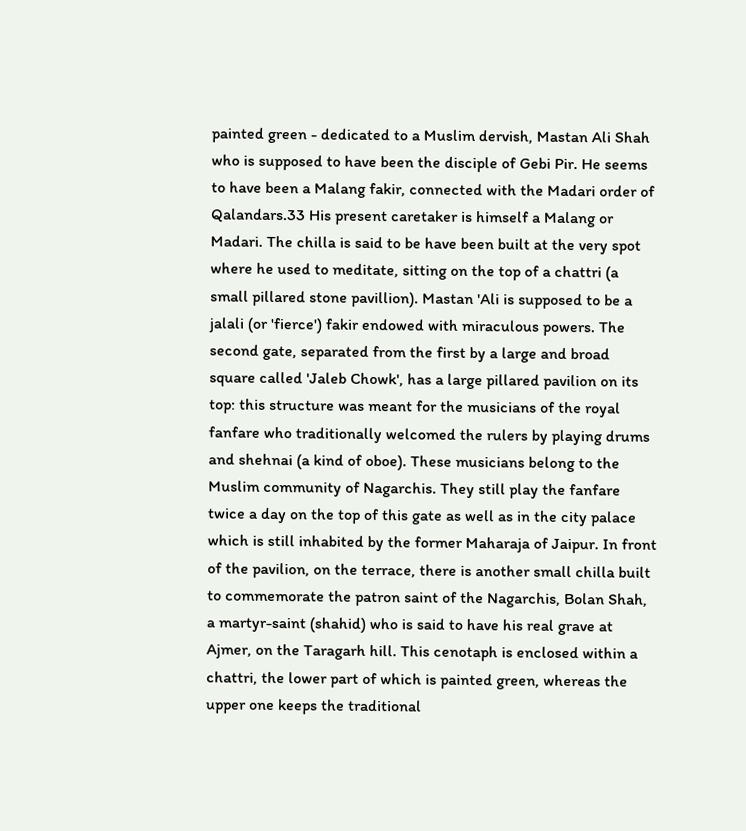painted green - dedicated to a Muslim dervish, Mastan Ali Shah who is supposed to have been the disciple of Gebi Pir. He seems to have been a Malang fakir, connected with the Madari order of Qalandars.33 His present caretaker is himself a Malang or Madari. The chilla is said to be have been built at the very spot where he used to meditate, sitting on the top of a chattri (a small pillared stone pavillion). Mastan 'Ali is supposed to be a jalali (or 'fierce') fakir endowed with miraculous powers. The second gate, separated from the first by a large and broad square called 'Jaleb Chowk', has a large pillared pavilion on its top: this structure was meant for the musicians of the royal fanfare who traditionally welcomed the rulers by playing drums and shehnai (a kind of oboe). These musicians belong to the Muslim community of Nagarchis. They still play the fanfare twice a day on the top of this gate as well as in the city palace which is still inhabited by the former Maharaja of Jaipur. In front of the pavilion, on the terrace, there is another small chilla built to commemorate the patron saint of the Nagarchis, Bolan Shah, a martyr-saint (shahid) who is said to have his real grave at Ajmer, on the Taragarh hill. This cenotaph is enclosed within a chattri, the lower part of which is painted green, whereas the upper one keeps the traditional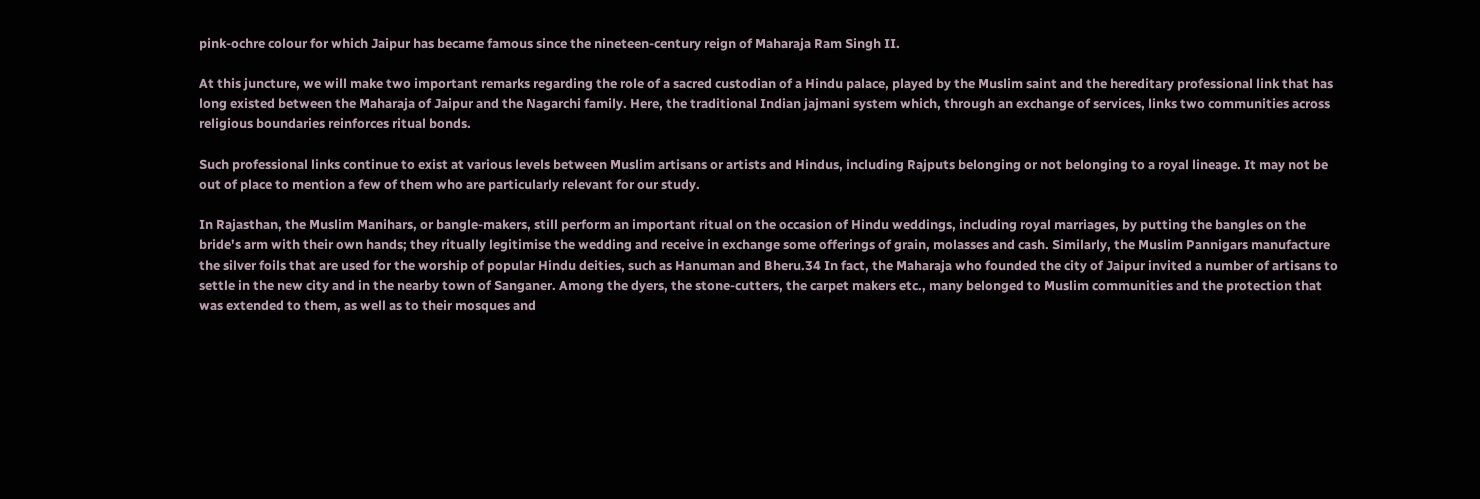pink-ochre colour for which Jaipur has became famous since the nineteen-century reign of Maharaja Ram Singh II.

At this juncture, we will make two important remarks regarding the role of a sacred custodian of a Hindu palace, played by the Muslim saint and the hereditary professional link that has long existed between the Maharaja of Jaipur and the Nagarchi family. Here, the traditional Indian jajmani system which, through an exchange of services, links two communities across religious boundaries reinforces ritual bonds.

Such professional links continue to exist at various levels between Muslim artisans or artists and Hindus, including Rajputs belonging or not belonging to a royal lineage. It may not be out of place to mention a few of them who are particularly relevant for our study.

In Rajasthan, the Muslim Manihars, or bangle-makers, still perform an important ritual on the occasion of Hindu weddings, including royal marriages, by putting the bangles on the bride's arm with their own hands; they ritually legitimise the wedding and receive in exchange some offerings of grain, molasses and cash. Similarly, the Muslim Pannigars manufacture the silver foils that are used for the worship of popular Hindu deities, such as Hanuman and Bheru.34 In fact, the Maharaja who founded the city of Jaipur invited a number of artisans to settle in the new city and in the nearby town of Sanganer. Among the dyers, the stone-cutters, the carpet makers etc., many belonged to Muslim communities and the protection that was extended to them, as well as to their mosques and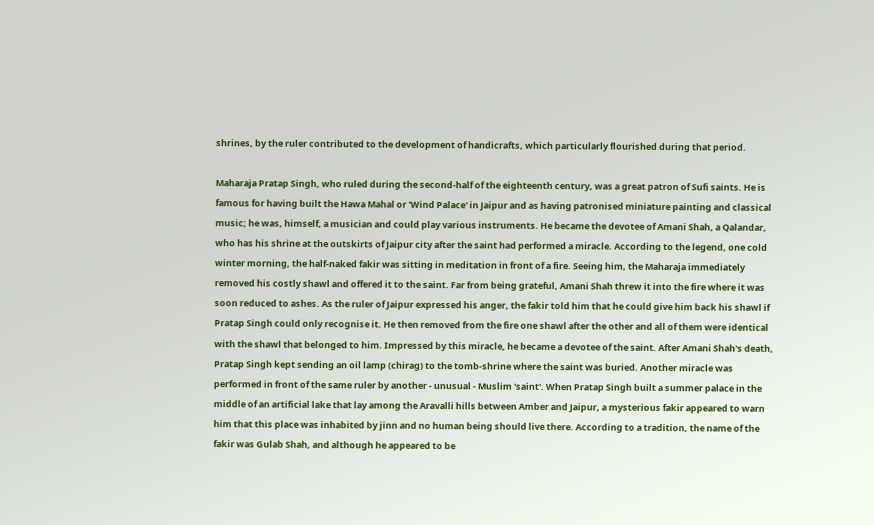shrines, by the ruler contributed to the development of handicrafts, which particularly flourished during that period.

Maharaja Pratap Singh, who ruled during the second-half of the eighteenth century, was a great patron of Sufi saints. He is famous for having built the Hawa Mahal or 'Wind Palace' in Jaipur and as having patronised miniature painting and classical music; he was, himself, a musician and could play various instruments. He became the devotee of Amani Shah, a Qalandar, who has his shrine at the outskirts of Jaipur city after the saint had performed a miracle. According to the legend, one cold winter morning, the half-naked fakir was sitting in meditation in front of a fire. Seeing him, the Maharaja immediately removed his costly shawl and offered it to the saint. Far from being grateful, Amani Shah threw it into the fire where it was soon reduced to ashes. As the ruler of Jaipur expressed his anger, the fakir told him that he could give him back his shawl if Pratap Singh could only recognise it. He then removed from the fire one shawl after the other and all of them were identical with the shawl that belonged to him. Impressed by this miracle, he became a devotee of the saint. After Amani Shah's death, Pratap Singh kept sending an oil lamp (chirag) to the tomb-shrine where the saint was buried. Another miracle was performed in front of the same ruler by another - unusual - Muslim 'saint'. When Pratap Singh built a summer palace in the middle of an artificial lake that lay among the Aravalli hills between Amber and Jaipur, a mysterious fakir appeared to warn him that this place was inhabited by jinn and no human being should live there. According to a tradition, the name of the fakir was Gulab Shah, and although he appeared to be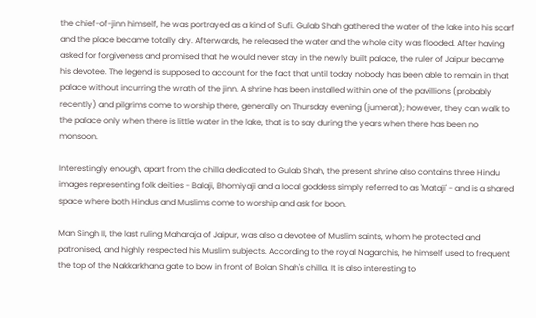the chief-of-jinn himself, he was portrayed as a kind of Sufi. Gulab Shah gathered the water of the lake into his scarf and the place became totally dry. Afterwards, he released the water and the whole city was flooded. After having asked for forgiveness and promised that he would never stay in the newly built palace, the ruler of Jaipur became his devotee. The legend is supposed to account for the fact that until today nobody has been able to remain in that palace without incurring the wrath of the jinn. A shrine has been installed within one of the pavillions (probably recently) and pilgrims come to worship there, generally on Thursday evening (jumerat); however, they can walk to the palace only when there is little water in the lake, that is to say during the years when there has been no monsoon.

Interestingly enough, apart from the chilla dedicated to Gulab Shah, the present shrine also contains three Hindu images representing folk deities - Balaji, Bhomiyaji and a local goddess simply referred to as 'Mataji' - and is a shared space where both Hindus and Muslims come to worship and ask for boon.

Man Singh II, the last ruling Maharaja of Jaipur, was also a devotee of Muslim saints, whom he protected and patronised, and highly respected his Muslim subjects. According to the royal Nagarchis, he himself used to frequent the top of the Nakkarkhana gate to bow in front of Bolan Shah's chilla. It is also interesting to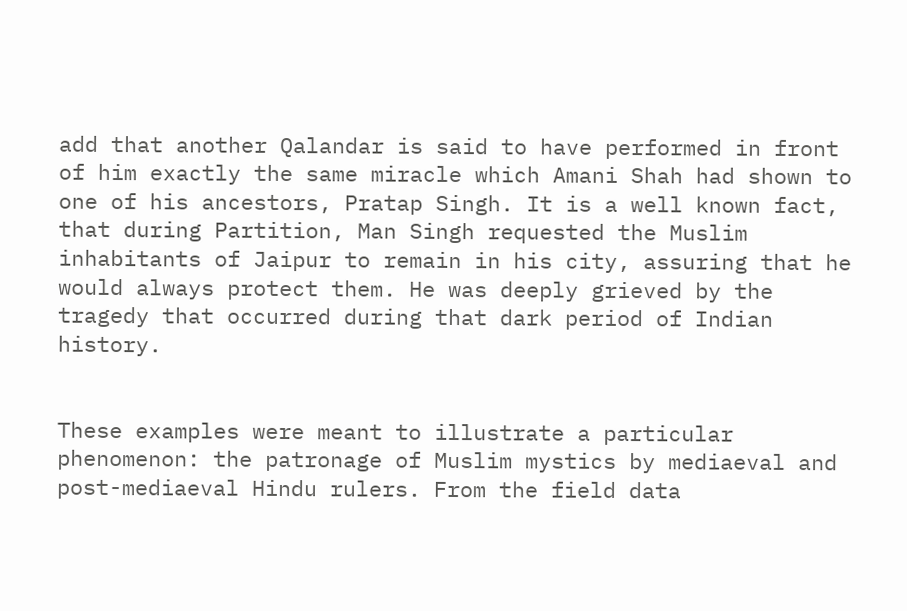add that another Qalandar is said to have performed in front of him exactly the same miracle which Amani Shah had shown to one of his ancestors, Pratap Singh. It is a well known fact, that during Partition, Man Singh requested the Muslim inhabitants of Jaipur to remain in his city, assuring that he would always protect them. He was deeply grieved by the tragedy that occurred during that dark period of Indian history.


These examples were meant to illustrate a particular phenomenon: the patronage of Muslim mystics by mediaeval and post-mediaeval Hindu rulers. From the field data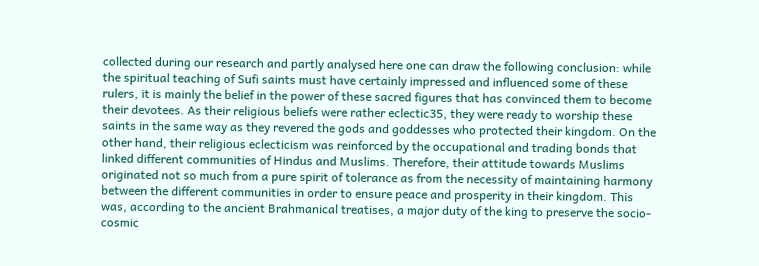collected during our research and partly analysed here one can draw the following conclusion: while the spiritual teaching of Sufi saints must have certainly impressed and influenced some of these rulers, it is mainly the belief in the power of these sacred figures that has convinced them to become their devotees. As their religious beliefs were rather eclectic35, they were ready to worship these saints in the same way as they revered the gods and goddesses who protected their kingdom. On the other hand, their religious eclecticism was reinforced by the occupational and trading bonds that linked different communities of Hindus and Muslims. Therefore, their attitude towards Muslims originated not so much from a pure spirit of tolerance as from the necessity of maintaining harmony between the different communities in order to ensure peace and prosperity in their kingdom. This was, according to the ancient Brahmanical treatises, a major duty of the king to preserve the socio-cosmic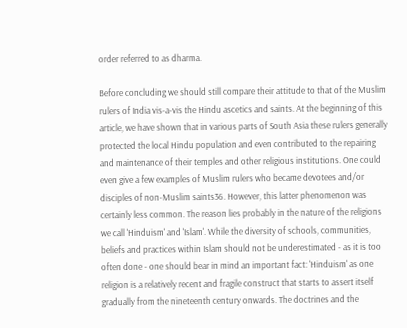order referred to as dharma.

Before concluding we should still compare their attitude to that of the Muslim rulers of India vis-a-vis the Hindu ascetics and saints. At the beginning of this article, we have shown that in various parts of South Asia these rulers generally protected the local Hindu population and even contributed to the repairing and maintenance of their temples and other religious institutions. One could even give a few examples of Muslim rulers who became devotees and/or disciples of non-Muslim saints36. However, this latter phenomenon was certainly less common. The reason lies probably in the nature of the religions we call 'Hinduism' and 'Islam'. While the diversity of schools, communities, beliefs and practices within Islam should not be underestimated - as it is too often done - one should bear in mind an important fact: 'Hinduism' as one religion is a relatively recent and fragile construct that starts to assert itself gradually from the nineteenth century onwards. The doctrines and the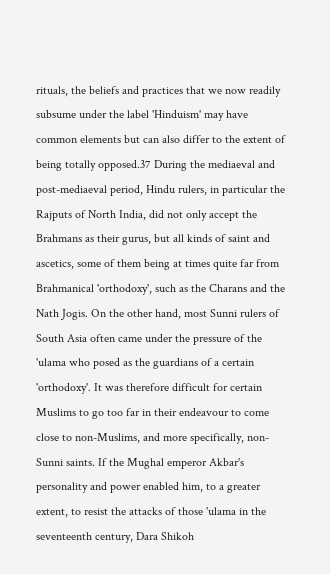rituals, the beliefs and practices that we now readily subsume under the label 'Hinduism' may have common elements but can also differ to the extent of being totally opposed.37 During the mediaeval and post-mediaeval period, Hindu rulers, in particular the Rajputs of North India, did not only accept the Brahmans as their gurus, but all kinds of saint and ascetics, some of them being at times quite far from Brahmanical 'orthodoxy', such as the Charans and the Nath Jogis. On the other hand, most Sunni rulers of South Asia often came under the pressure of the 'ulama who posed as the guardians of a certain 'orthodoxy'. It was therefore difficult for certain Muslims to go too far in their endeavour to come close to non-Muslims, and more specifically, non-Sunni saints. If the Mughal emperor Akbar's personality and power enabled him, to a greater extent, to resist the attacks of those 'ulama in the seventeenth century, Dara Shikoh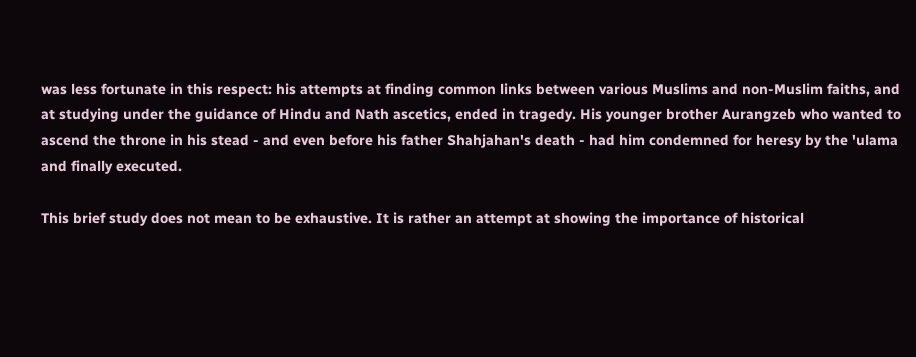was less fortunate in this respect: his attempts at finding common links between various Muslims and non-Muslim faiths, and at studying under the guidance of Hindu and Nath ascetics, ended in tragedy. His younger brother Aurangzeb who wanted to ascend the throne in his stead - and even before his father Shahjahan's death - had him condemned for heresy by the 'ulama and finally executed.

This brief study does not mean to be exhaustive. It is rather an attempt at showing the importance of historical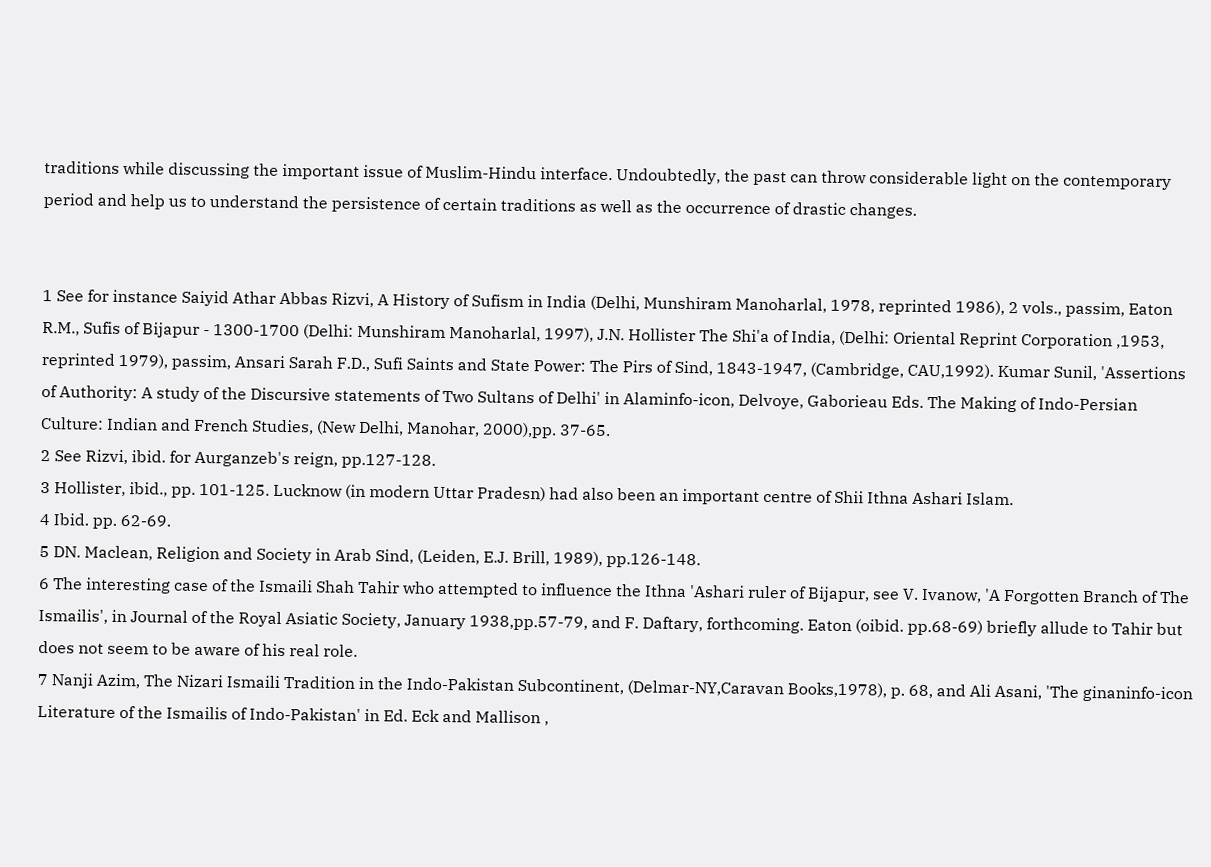traditions while discussing the important issue of Muslim-Hindu interface. Undoubtedly, the past can throw considerable light on the contemporary period and help us to understand the persistence of certain traditions as well as the occurrence of drastic changes.


1 See for instance Saiyid Athar Abbas Rizvi, A History of Sufism in India (Delhi, Munshiram Manoharlal, 1978, reprinted 1986), 2 vols., passim, Eaton R.M., Sufis of Bijapur - 1300-1700 (Delhi: Munshiram Manoharlal, 1997), J.N. Hollister The Shi'a of India, (Delhi: Oriental Reprint Corporation ,1953, reprinted 1979), passim, Ansari Sarah F.D., Sufi Saints and State Power: The Pirs of Sind, 1843-1947, (Cambridge, CAU,1992). Kumar Sunil, 'Assertions of Authority: A study of the Discursive statements of Two Sultans of Delhi' in Alaminfo-icon, Delvoye, Gaborieau Eds. The Making of Indo-Persian Culture: Indian and French Studies, (New Delhi, Manohar, 2000),pp. 37-65.
2 See Rizvi, ibid. for Aurganzeb's reign, pp.127-128.
3 Hollister, ibid., pp. 101-125. Lucknow (in modern Uttar Pradesn) had also been an important centre of Shii Ithna Ashari Islam.
4 Ibid. pp. 62-69.
5 DN. Maclean, Religion and Society in Arab Sind, (Leiden, E.J. Brill, 1989), pp.126-148.
6 The interesting case of the Ismaili Shah Tahir who attempted to influence the Ithna 'Ashari ruler of Bijapur, see V. Ivanow, 'A Forgotten Branch of The Ismailis', in Journal of the Royal Asiatic Society, January 1938,pp.57-79, and F. Daftary, forthcoming. Eaton (oibid. pp.68-69) briefly allude to Tahir but does not seem to be aware of his real role.
7 Nanji Azim, The Nizari Ismaili Tradition in the Indo-Pakistan Subcontinent, (Delmar-NY,Caravan Books,1978), p. 68, and Ali Asani, 'The ginaninfo-icon Literature of the Ismailis of Indo-Pakistan' in Ed. Eck and Mallison ,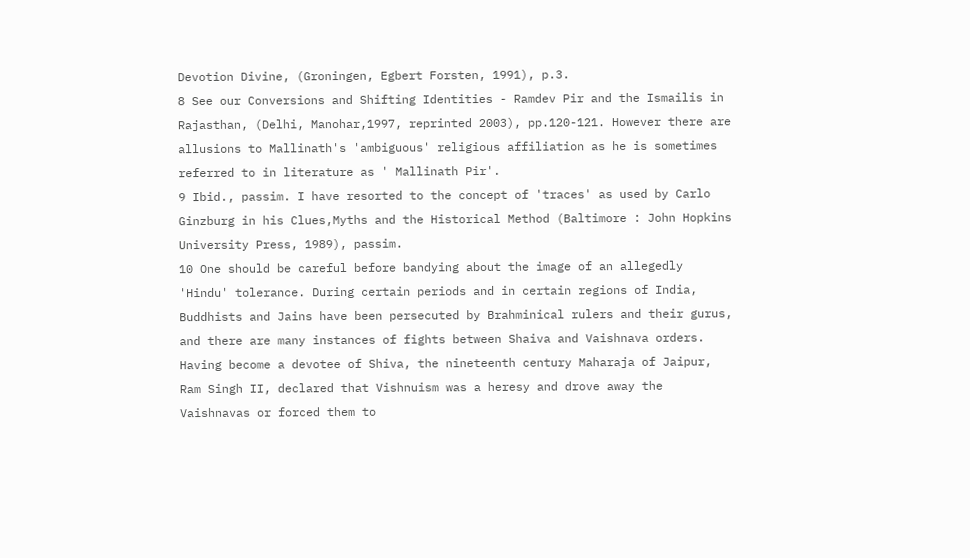Devotion Divine, (Groningen, Egbert Forsten, 1991), p.3.
8 See our Conversions and Shifting Identities - Ramdev Pir and the Ismailis in Rajasthan, (Delhi, Manohar,1997, reprinted 2003), pp.120-121. However there are allusions to Mallinath's 'ambiguous' religious affiliation as he is sometimes referred to in literature as ' Mallinath Pir'.
9 Ibid., passim. I have resorted to the concept of 'traces' as used by Carlo Ginzburg in his Clues,Myths and the Historical Method (Baltimore : John Hopkins University Press, 1989), passim.
10 One should be careful before bandying about the image of an allegedly 'Hindu' tolerance. During certain periods and in certain regions of India, Buddhists and Jains have been persecuted by Brahminical rulers and their gurus, and there are many instances of fights between Shaiva and Vaishnava orders. Having become a devotee of Shiva, the nineteenth century Maharaja of Jaipur, Ram Singh II, declared that Vishnuism was a heresy and drove away the Vaishnavas or forced them to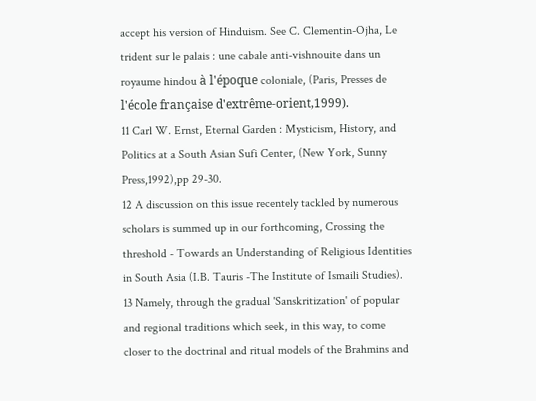accept his version of Hinduism. See C. Clementin-Ojha, Le trident sur le palais : une cabale anti-vishnouite dans un royaume hindou à l'époque coloniale, (Paris, Presses de l'école française d'extrême-orient,1999).
11 Carl W. Ernst, Eternal Garden : Mysticism, History, and Politics at a South Asian Sufi Center, (New York, Sunny Press,1992),pp 29-30.
12 A discussion on this issue recentely tackled by numerous scholars is summed up in our forthcoming, Crossing the threshold - Towards an Understanding of Religious Identities in South Asia (I.B. Tauris -The Institute of Ismaili Studies).
13 Namely, through the gradual 'Sanskritization' of popular and regional traditions which seek, in this way, to come closer to the doctrinal and ritual models of the Brahmins and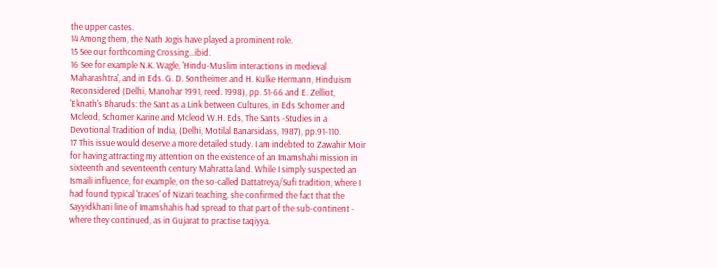the upper castes.
14 Among them, the Nath Jogis have played a prominent role.
15 See our forthcoming Crossing…ibid.
16 See for example N.K. Wagle, 'Hindu-Muslim interactions in medieval Maharashtra', and in Eds. G. D. Sontheimer and H. Kulke Hermann, Hinduism Reconsidered (Delhi, Manohar 1991, reed. 1998), pp. 51-66 and E. Zelliot, 'Eknath's Bharuds: the Sant as a Link between Cultures, in Eds Schomer and Mcleod, Schomer Karine and Mcleod W.H. Eds, The Sants -Studies in a Devotional Tradition of India, (Delhi, Motilal Banarsidass, 1987), pp.91-110.
17 This issue would deserve a more detailed study. I am indebted to Zawahir Moir for having attracting my attention on the existence of an Imamshahi mission in sixteenth and seventeenth century Mahratta land. While I simply suspected an Ismaili influence, for example, on the so-called Dattatreya/Sufi tradition, where I had found typical 'traces' of Nizari teaching, she confirmed the fact that the Sayyidkhani line of Imamshahis had spread to that part of the sub-continent - where they continued, as in Gujarat to practise taqiyya.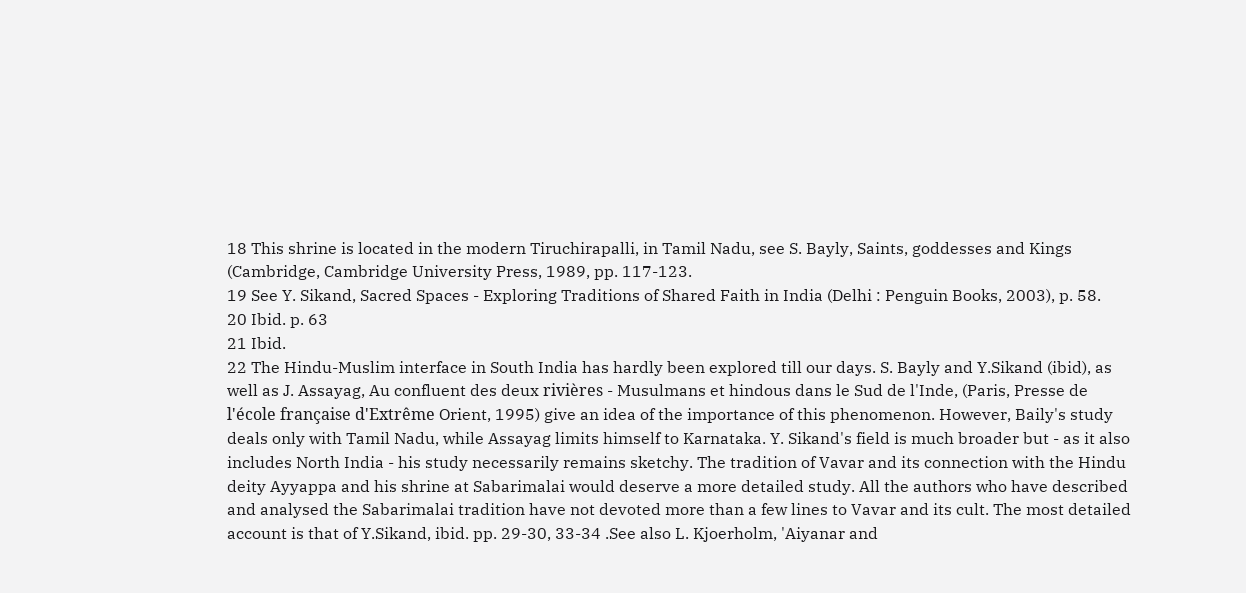18 This shrine is located in the modern Tiruchirapalli, in Tamil Nadu, see S. Bayly, Saints, goddesses and Kings (Cambridge, Cambridge University Press, 1989, pp. 117-123.
19 See Y. Sikand, Sacred Spaces - Exploring Traditions of Shared Faith in India (Delhi : Penguin Books, 2003), p. 58.
20 Ibid. p. 63
21 Ibid.
22 The Hindu-Muslim interface in South India has hardly been explored till our days. S. Bayly and Y.Sikand (ibid), as well as J. Assayag, Au confluent des deux rivières - Musulmans et hindous dans le Sud de l'Inde, (Paris, Presse de l'école française d'Extrême Orient, 1995) give an idea of the importance of this phenomenon. However, Baily's study deals only with Tamil Nadu, while Assayag limits himself to Karnataka. Y. Sikand's field is much broader but - as it also includes North India - his study necessarily remains sketchy. The tradition of Vavar and its connection with the Hindu deity Ayyappa and his shrine at Sabarimalai would deserve a more detailed study. All the authors who have described and analysed the Sabarimalai tradition have not devoted more than a few lines to Vavar and its cult. The most detailed account is that of Y.Sikand, ibid. pp. 29-30, 33-34 .See also L. Kjoerholm, 'Aiyanar and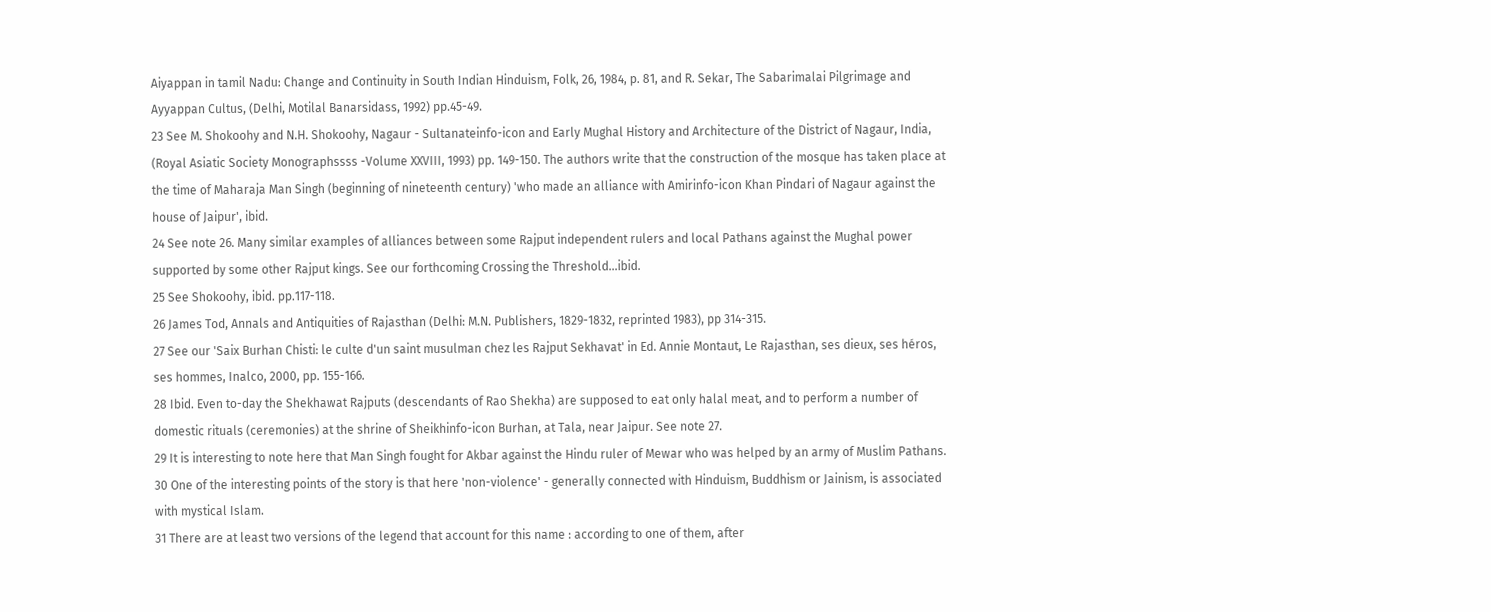Aiyappan in tamil Nadu: Change and Continuity in South Indian Hinduism, Folk, 26, 1984, p. 81, and R. Sekar, The Sabarimalai Pilgrimage and Ayyappan Cultus, (Delhi, Motilal Banarsidass, 1992) pp.45-49.
23 See M. Shokoohy and N.H. Shokoohy, Nagaur - Sultanateinfo-icon and Early Mughal History and Architecture of the District of Nagaur, India, (Royal Asiatic Society Monographssss -Volume XXVIII, 1993) pp. 149-150. The authors write that the construction of the mosque has taken place at the time of Maharaja Man Singh (beginning of nineteenth century) 'who made an alliance with Amirinfo-icon Khan Pindari of Nagaur against the house of Jaipur', ibid.
24 See note 26. Many similar examples of alliances between some Rajput independent rulers and local Pathans against the Mughal power supported by some other Rajput kings. See our forthcoming Crossing the Threshold…ibid.
25 See Shokoohy, ibid. pp.117-118.
26 James Tod, Annals and Antiquities of Rajasthan (Delhi: M.N. Publishers, 1829-1832, reprinted 1983), pp 314-315.
27 See our 'Saix Burhan Chisti: le culte d'un saint musulman chez les Rajput Sekhavat' in Ed. Annie Montaut, Le Rajasthan, ses dieux, ses héros, ses hommes, Inalco, 2000, pp. 155-166.
28 Ibid. Even to-day the Shekhawat Rajputs (descendants of Rao Shekha) are supposed to eat only halal meat, and to perform a number of domestic rituals (ceremonies) at the shrine of Sheikhinfo-icon Burhan, at Tala, near Jaipur. See note 27.
29 It is interesting to note here that Man Singh fought for Akbar against the Hindu ruler of Mewar who was helped by an army of Muslim Pathans.
30 One of the interesting points of the story is that here 'non-violence' - generally connected with Hinduism, Buddhism or Jainism, is associated with mystical Islam.
31 There are at least two versions of the legend that account for this name : according to one of them, after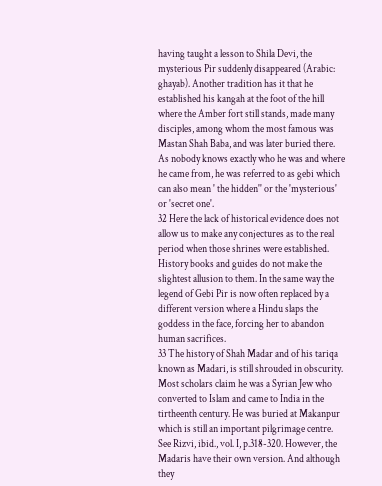having taught a lesson to Shila Devi, the mysterious Pir suddenly disappeared (Arabic: ghayab). Another tradition has it that he established his kangah at the foot of the hill where the Amber fort still stands, made many disciples, among whom the most famous was Mastan Shah Baba, and was later buried there. As nobody knows exactly who he was and where he came from, he was referred to as gebi which can also mean ' the hidden'' or the 'mysterious' or 'secret one'.
32 Here the lack of historical evidence does not allow us to make any conjectures as to the real period when those shrines were established. History books and guides do not make the slightest allusion to them. In the same way the legend of Gebi Pir is now often replaced by a different version where a Hindu slaps the goddess in the face, forcing her to abandon human sacrifices.
33 The history of Shah Madar and of his tariqa known as Madari, is still shrouded in obscurity. Most scholars claim he was a Syrian Jew who converted to Islam and came to India in the tirtheenth century. He was buried at Makanpur which is still an important pilgrimage centre. See Rizvi, ibid., vol. I, p.318-320. However, the Madaris have their own version. And although they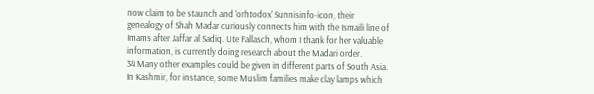now claim to be staunch and 'orhtodox' Sunnisinfo-icon, their genealogy of Shah Madar curiously connects him with the Ismaili line of Imams after Jaffar al Sadiq. Ute Fallasch, whom I thank for her valuable information, is currently doing research about the Madari order.
34 Many other examples could be given in different parts of South Asia. In Kashmir, for instance, some Muslim families make clay lamps which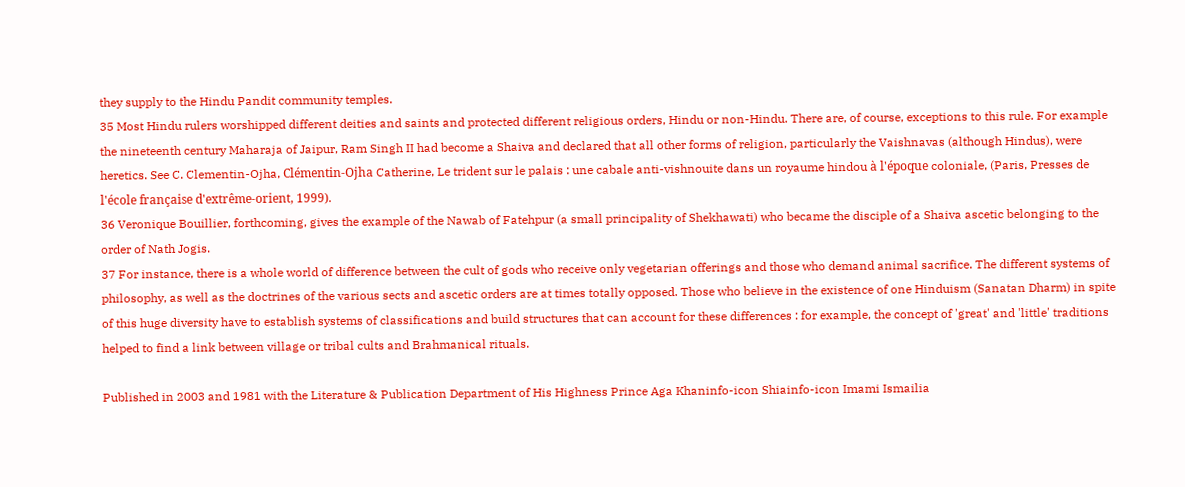they supply to the Hindu Pandit community temples.
35 Most Hindu rulers worshipped different deities and saints and protected different religious orders, Hindu or non-Hindu. There are, of course, exceptions to this rule. For example the nineteenth century Maharaja of Jaipur, Ram Singh II had become a Shaiva and declared that all other forms of religion, particularly the Vaishnavas (although Hindus), were heretics. See C. Clementin-Ojha, Clémentin-Ojha Catherine, Le trident sur le palais : une cabale anti-vishnouite dans un royaume hindou à l'époque coloniale, (Paris, Presses de l'école française d'extrême-orient, 1999).
36 Veronique Bouillier, forthcoming, gives the example of the Nawab of Fatehpur (a small principality of Shekhawati) who became the disciple of a Shaiva ascetic belonging to the order of Nath Jogis.
37 For instance, there is a whole world of difference between the cult of gods who receive only vegetarian offerings and those who demand animal sacrifice. The different systems of philosophy, as well as the doctrines of the various sects and ascetic orders are at times totally opposed. Those who believe in the existence of one Hinduism (Sanatan Dharm) in spite of this huge diversity have to establish systems of classifications and build structures that can account for these differences : for example, the concept of 'great' and 'little' traditions helped to find a link between village or tribal cults and Brahmanical rituals.

Published in 2003 and 1981 with the Literature & Publication Department of His Highness Prince Aga Khaninfo-icon Shiainfo-icon Imami Ismailia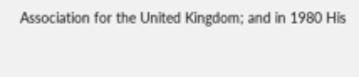Association for the United Kingdom; and in 1980 His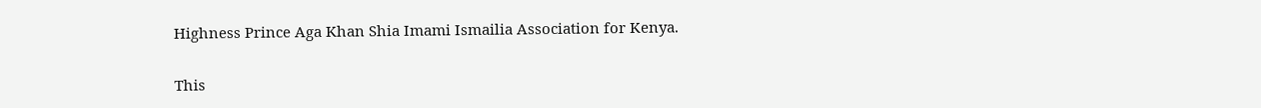Highness Prince Aga Khan Shia Imami Ismailia Association for Kenya.

This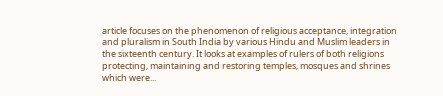article focuses on the phenomenon of religious acceptance, integration and pluralism in South India by various Hindu and Muslim leaders in the sixteenth century. It looks at examples of rulers of both religions protecting, maintaining and restoring temples, mosques and shrines which were...